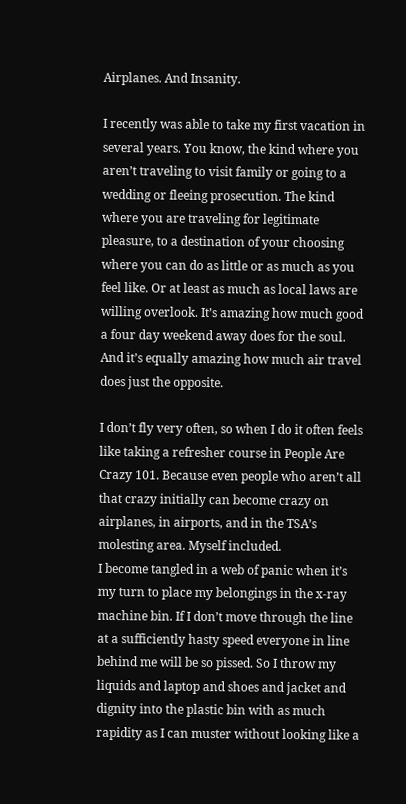Airplanes. And Insanity.

I recently was able to take my first vacation in several years. You know, the kind where you aren’t traveling to visit family or going to a wedding or fleeing prosecution. The kind where you are traveling for legitimate pleasure, to a destination of your choosing where you can do as little or as much as you feel like. Or at least as much as local laws are willing overlook. It’s amazing how much good a four day weekend away does for the soul. And it’s equally amazing how much air travel does just the opposite.

I don’t fly very often, so when I do it often feels like taking a refresher course in People Are Crazy 101. Because even people who aren’t all that crazy initially can become crazy on airplanes, in airports, and in the TSA’s molesting area. Myself included.
I become tangled in a web of panic when it’s my turn to place my belongings in the x-ray machine bin. If I don’t move through the line at a sufficiently hasty speed everyone in line behind me will be so pissed. So I throw my liquids and laptop and shoes and jacket and dignity into the plastic bin with as much rapidity as I can muster without looking like a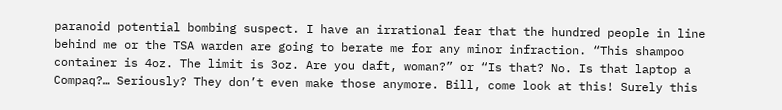paranoid potential bombing suspect. I have an irrational fear that the hundred people in line behind me or the TSA warden are going to berate me for any minor infraction. “This shampoo container is 4oz. The limit is 3oz. Are you daft, woman?” or “Is that? No. Is that laptop a Compaq?… Seriously? They don’t even make those anymore. Bill, come look at this! Surely this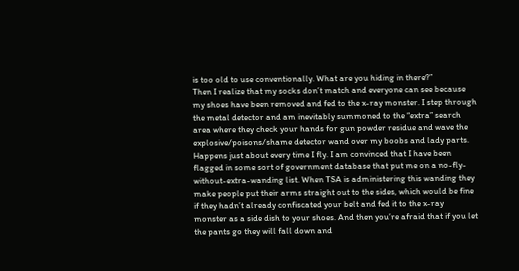is too old to use conventionally. What are you hiding in there?”
Then I realize that my socks don’t match and everyone can see because my shoes have been removed and fed to the x-ray monster. I step through the metal detector and am inevitably summoned to the “extra” search area where they check your hands for gun powder residue and wave the explosive/poisons/shame detector wand over my boobs and lady parts. Happens just about every time I fly. I am convinced that I have been flagged in some sort of government database that put me on a no-fly-without-extra-wanding list. When TSA is administering this wanding they make people put their arms straight out to the sides, which would be fine if they hadn’t already confiscated your belt and fed it to the x-ray monster as a side dish to your shoes. And then you’re afraid that if you let the pants go they will fall down and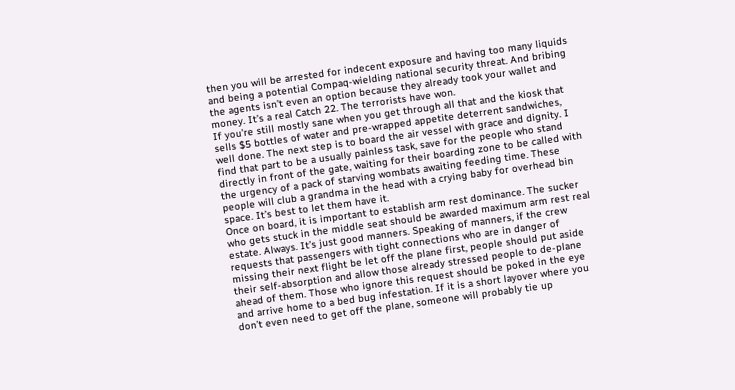then you will be arrested for indecent exposure and having too many liquids and being a potential Compaq-wielding national security threat. And bribing the agents isn’t even an option because they already took your wallet and money. It’s a real Catch 22. The terrorists have won.
If you’re still mostly sane when you get through all that and the kiosk that sells $5 bottles of water and pre-wrapped appetite deterrent sandwiches, well done. The next step is to board the air vessel with grace and dignity. I find that part to be a usually painless task, save for the people who stand directly in front of the gate, waiting for their boarding zone to be called with the urgency of a pack of starving wombats awaiting feeding time. These people will club a grandma in the head with a crying baby for overhead bin space. It’s best to let them have it.
Once on board, it is important to establish arm rest dominance. The sucker who gets stuck in the middle seat should be awarded maximum arm rest real estate. Always. It’s just good manners. Speaking of manners, if the crew requests that passengers with tight connections who are in danger of missing their next flight be let off the plane first, people should put aside their self-absorption and allow those already stressed people to de-plane ahead of them. Those who ignore this request should be poked in the eye and arrive home to a bed bug infestation. If it is a short layover where you don’t even need to get off the plane, someone will probably tie up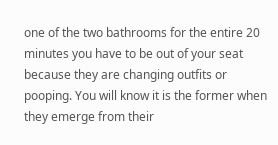one of the two bathrooms for the entire 20 minutes you have to be out of your seat because they are changing outfits or pooping. You will know it is the former when they emerge from their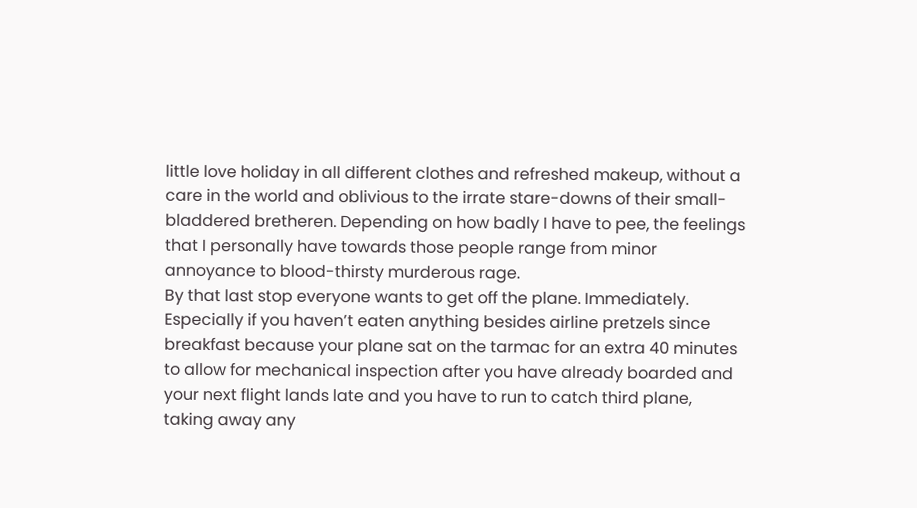little love holiday in all different clothes and refreshed makeup, without a care in the world and oblivious to the irrate stare-downs of their small-bladdered bretheren. Depending on how badly I have to pee, the feelings that I personally have towards those people range from minor annoyance to blood-thirsty murderous rage.
By that last stop everyone wants to get off the plane. Immediately. Especially if you haven’t eaten anything besides airline pretzels since breakfast because your plane sat on the tarmac for an extra 40 minutes to allow for mechanical inspection after you have already boarded and your next flight lands late and you have to run to catch third plane, taking away any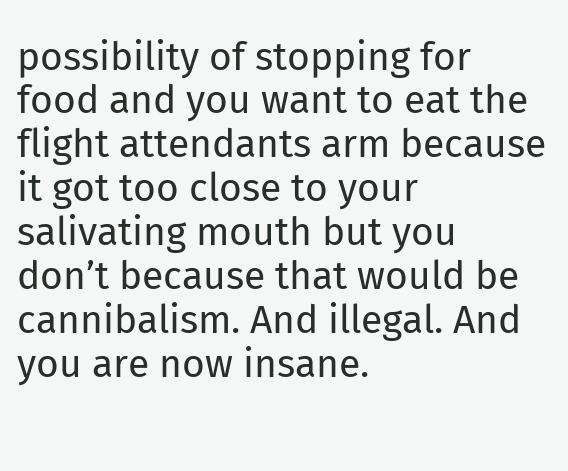possibility of stopping for food and you want to eat the flight attendants arm because it got too close to your salivating mouth but you don’t because that would be cannibalism. And illegal. And you are now insane.